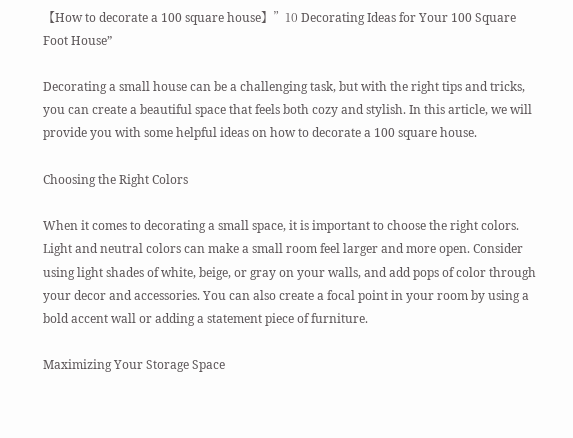【How to decorate a 100 square house】”10 Decorating Ideas for Your 100 Square Foot House”

Decorating a small house can be a challenging task, but with the right tips and tricks, you can create a beautiful space that feels both cozy and stylish. In this article, we will provide you with some helpful ideas on how to decorate a 100 square house.

Choosing the Right Colors

When it comes to decorating a small space, it is important to choose the right colors. Light and neutral colors can make a small room feel larger and more open. Consider using light shades of white, beige, or gray on your walls, and add pops of color through your decor and accessories. You can also create a focal point in your room by using a bold accent wall or adding a statement piece of furniture.

Maximizing Your Storage Space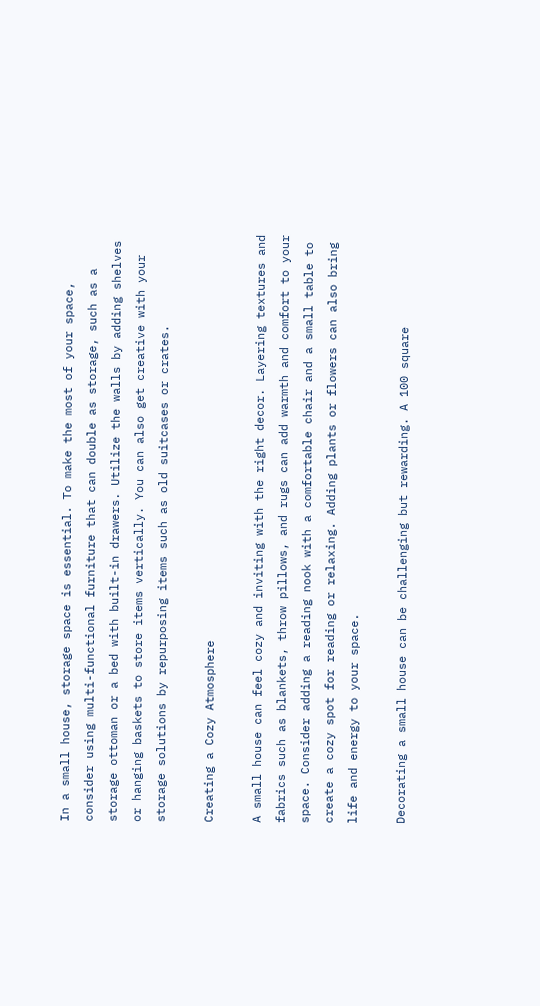In a small house, storage space is essential. To make the most of your space, consider using multi-functional furniture that can double as storage, such as a storage ottoman or a bed with built-in drawers. Utilize the walls by adding shelves or hanging baskets to store items vertically. You can also get creative with your storage solutions by repurposing items such as old suitcases or crates.

Creating a Cozy Atmosphere

A small house can feel cozy and inviting with the right decor. Layering textures and fabrics such as blankets, throw pillows, and rugs can add warmth and comfort to your space. Consider adding a reading nook with a comfortable chair and a small table to create a cozy spot for reading or relaxing. Adding plants or flowers can also bring life and energy to your space.

Decorating a small house can be challenging but rewarding. A 100 square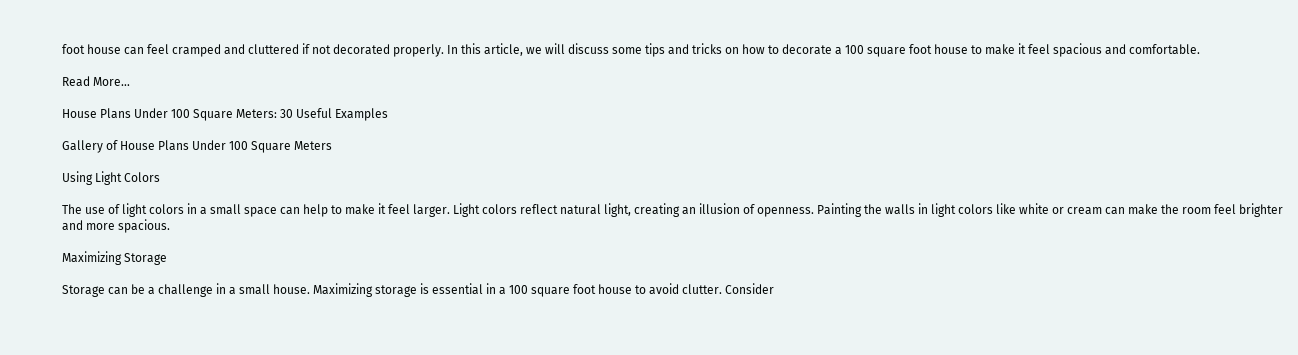foot house can feel cramped and cluttered if not decorated properly. In this article, we will discuss some tips and tricks on how to decorate a 100 square foot house to make it feel spacious and comfortable.

Read More…

House Plans Under 100 Square Meters: 30 Useful Examples

Gallery of House Plans Under 100 Square Meters

Using Light Colors

The use of light colors in a small space can help to make it feel larger. Light colors reflect natural light, creating an illusion of openness. Painting the walls in light colors like white or cream can make the room feel brighter and more spacious.

Maximizing Storage

Storage can be a challenge in a small house. Maximizing storage is essential in a 100 square foot house to avoid clutter. Consider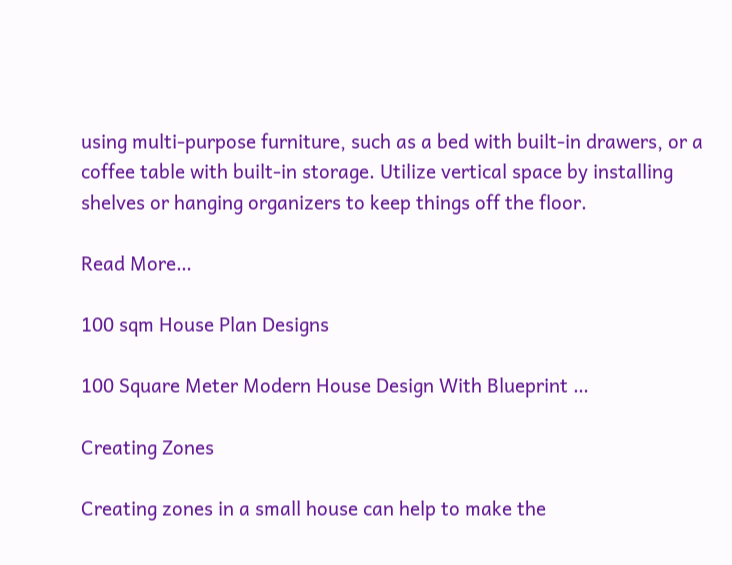using multi-purpose furniture, such as a bed with built-in drawers, or a coffee table with built-in storage. Utilize vertical space by installing shelves or hanging organizers to keep things off the floor.

Read More…

100 sqm House Plan Designs

100 Square Meter Modern House Design With Blueprint …

Creating Zones

Creating zones in a small house can help to make the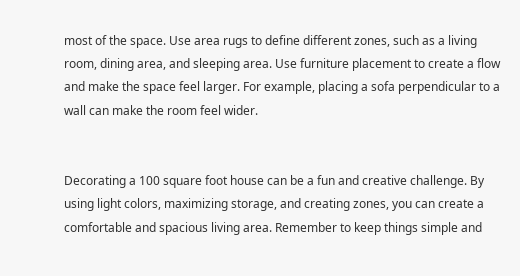most of the space. Use area rugs to define different zones, such as a living room, dining area, and sleeping area. Use furniture placement to create a flow and make the space feel larger. For example, placing a sofa perpendicular to a wall can make the room feel wider.


Decorating a 100 square foot house can be a fun and creative challenge. By using light colors, maximizing storage, and creating zones, you can create a comfortable and spacious living area. Remember to keep things simple and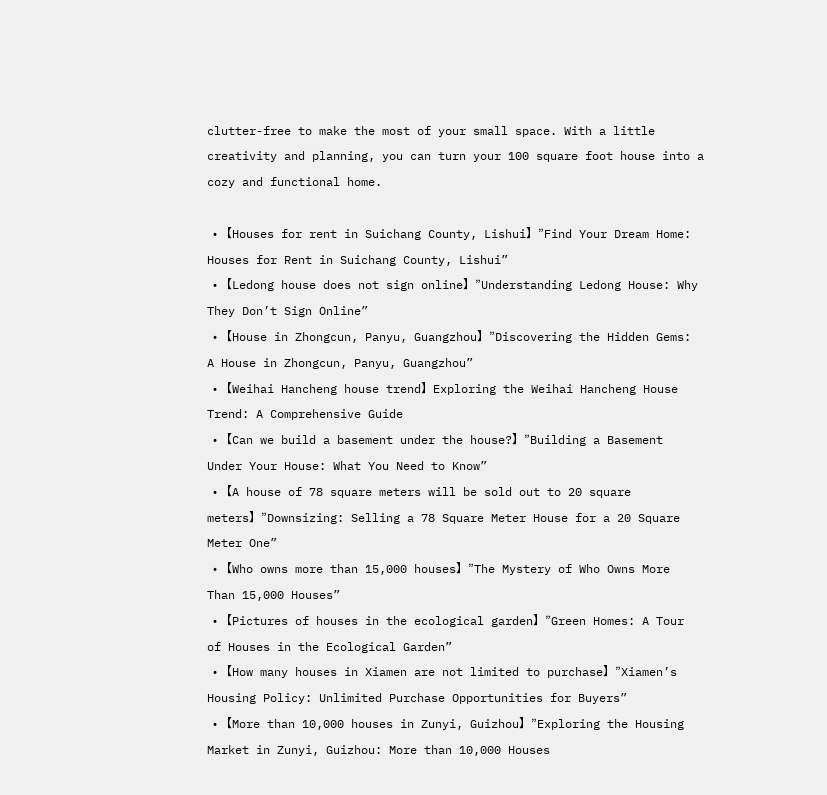clutter-free to make the most of your small space. With a little creativity and planning, you can turn your 100 square foot house into a cozy and functional home.

  • 【Houses for rent in Suichang County, Lishui】”Find Your Dream Home: Houses for Rent in Suichang County, Lishui”
  • 【Ledong house does not sign online】”Understanding Ledong House: Why They Don’t Sign Online”
  • 【House in Zhongcun, Panyu, Guangzhou】”Discovering the Hidden Gems: A House in Zhongcun, Panyu, Guangzhou”
  • 【Weihai Hancheng house trend】Exploring the Weihai Hancheng House Trend: A Comprehensive Guide
  • 【Can we build a basement under the house?】”Building a Basement Under Your House: What You Need to Know”
  • 【A house of 78 square meters will be sold out to 20 square meters】”Downsizing: Selling a 78 Square Meter House for a 20 Square Meter One”
  • 【Who owns more than 15,000 houses】”The Mystery of Who Owns More Than 15,000 Houses”
  • 【Pictures of houses in the ecological garden】”Green Homes: A Tour of Houses in the Ecological Garden”
  • 【How many houses in Xiamen are not limited to purchase】”Xiamen’s Housing Policy: Unlimited Purchase Opportunities for Buyers”
  • 【More than 10,000 houses in Zunyi, Guizhou】”Exploring the Housing Market in Zunyi, Guizhou: More than 10,000 Houses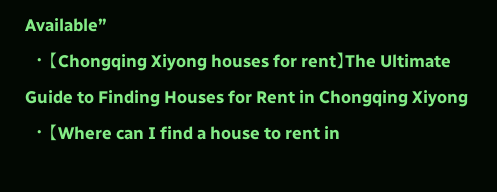Available”
  • 【Chongqing Xiyong houses for rent】The Ultimate Guide to Finding Houses for Rent in Chongqing Xiyong
  • 【Where can I find a house to rent in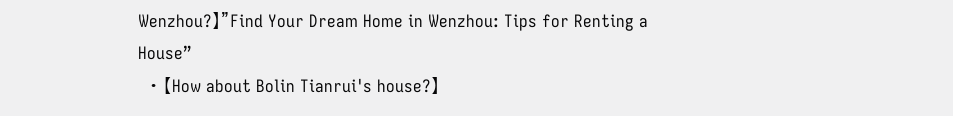Wenzhou?】”Find Your Dream Home in Wenzhou: Tips for Renting a House”
  • 【How about Bolin Tianrui's house?】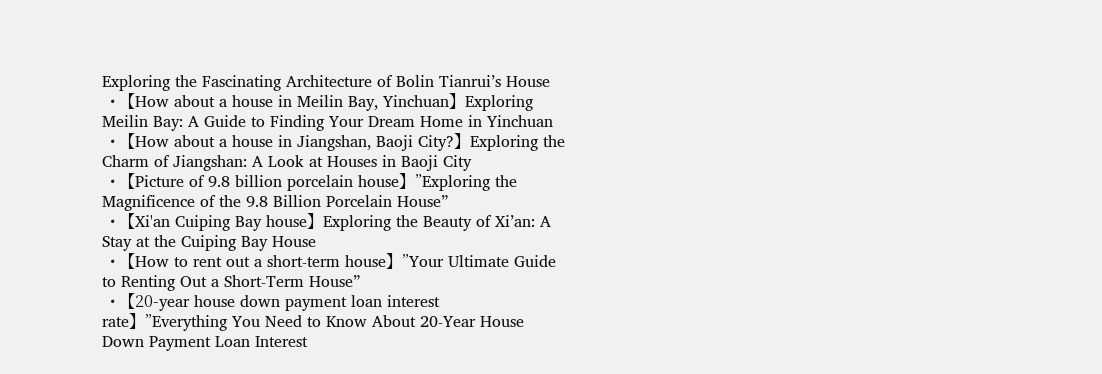Exploring the Fascinating Architecture of Bolin Tianrui’s House
  • 【How about a house in Meilin Bay, Yinchuan】Exploring Meilin Bay: A Guide to Finding Your Dream Home in Yinchuan
  • 【How about a house in Jiangshan, Baoji City?】Exploring the Charm of Jiangshan: A Look at Houses in Baoji City
  • 【Picture of 9.8 billion porcelain house】”Exploring the Magnificence of the 9.8 Billion Porcelain House”
  • 【Xi'an Cuiping Bay house】Exploring the Beauty of Xi’an: A Stay at the Cuiping Bay House
  • 【How to rent out a short-term house】”Your Ultimate Guide to Renting Out a Short-Term House”
  • 【20-year house down payment loan interest rate】”Everything You Need to Know About 20-Year House Down Payment Loan Interest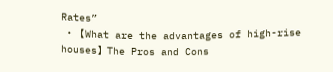Rates”
  • 【What are the advantages of high-rise houses】The Pros and Cons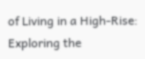of Living in a High-Rise: Exploring the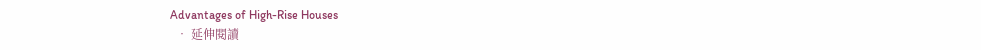Advantages of High-Rise Houses
  • 延伸閱讀